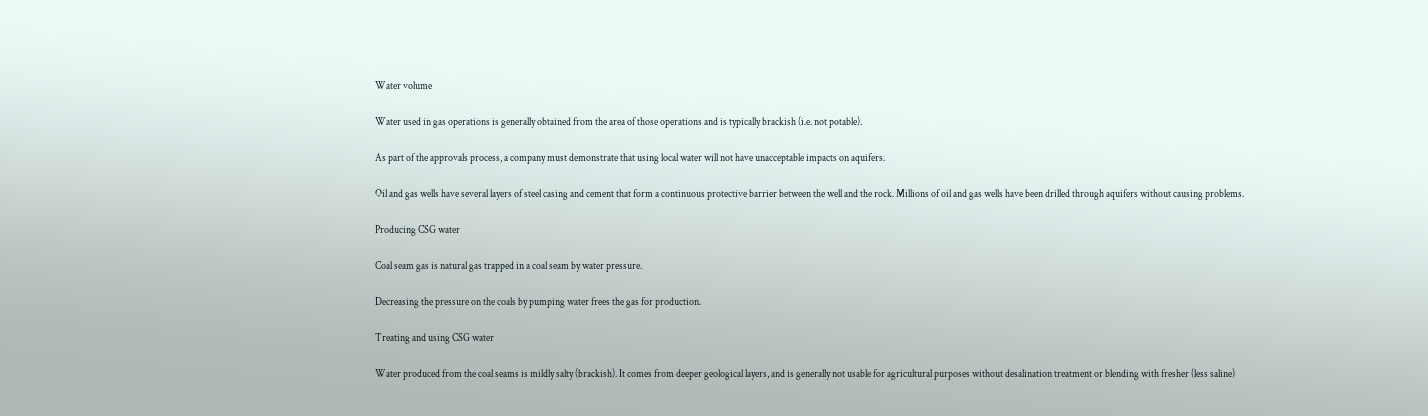Water volume

Water used in gas operations is generally obtained from the area of those operations and is typically brackish (i.e. not potable).

As part of the approvals process, a company must demonstrate that using local water will not have unacceptable impacts on aquifers.

Oil and gas wells have several layers of steel casing and cement that form a continuous protective barrier between the well and the rock. Millions of oil and gas wells have been drilled through aquifers without causing problems.

Producing CSG water

Coal seam gas is natural gas trapped in a coal seam by water pressure.

Decreasing the pressure on the coals by pumping water frees the gas for production.

Treating and using CSG water

Water produced from the coal seams is mildly salty (brackish). It comes from deeper geological layers, and is generally not usable for agricultural purposes without desalination treatment or blending with fresher (less saline)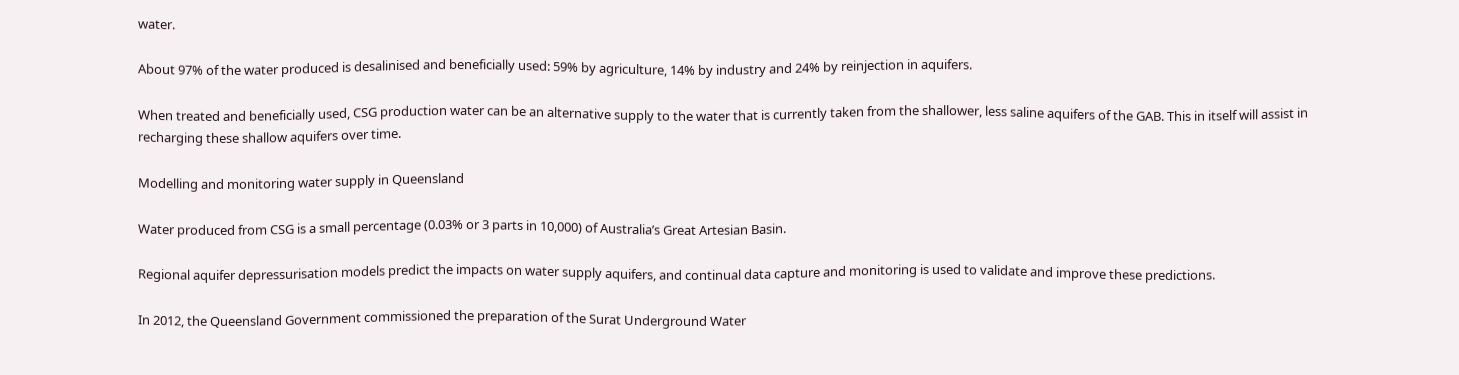water.

About 97% of the water produced is desalinised and beneficially used: 59% by agriculture, 14% by industry and 24% by reinjection in aquifers.

When treated and beneficially used, CSG production water can be an alternative supply to the water that is currently taken from the shallower, less saline aquifers of the GAB. This in itself will assist in recharging these shallow aquifers over time.

Modelling and monitoring water supply in Queensland

Water produced from CSG is a small percentage (0.03% or 3 parts in 10,000) of Australia’s Great Artesian Basin.

Regional aquifer depressurisation models predict the impacts on water supply aquifers, and continual data capture and monitoring is used to validate and improve these predictions.

In 2012, the Queensland Government commissioned the preparation of the Surat Underground Water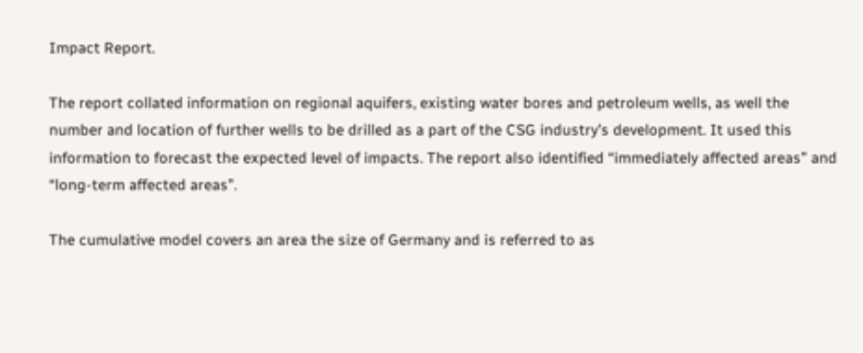Impact Report.

The report collated information on regional aquifers, existing water bores and petroleum wells, as well the number and location of further wells to be drilled as a part of the CSG industry’s development. It used this information to forecast the expected level of impacts. The report also identified “immediately affected areas” and “long-term affected areas”.

The cumulative model covers an area the size of Germany and is referred to as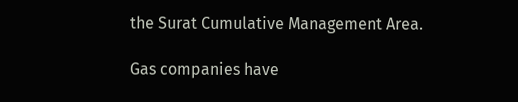the Surat Cumulative Management Area.

Gas companies have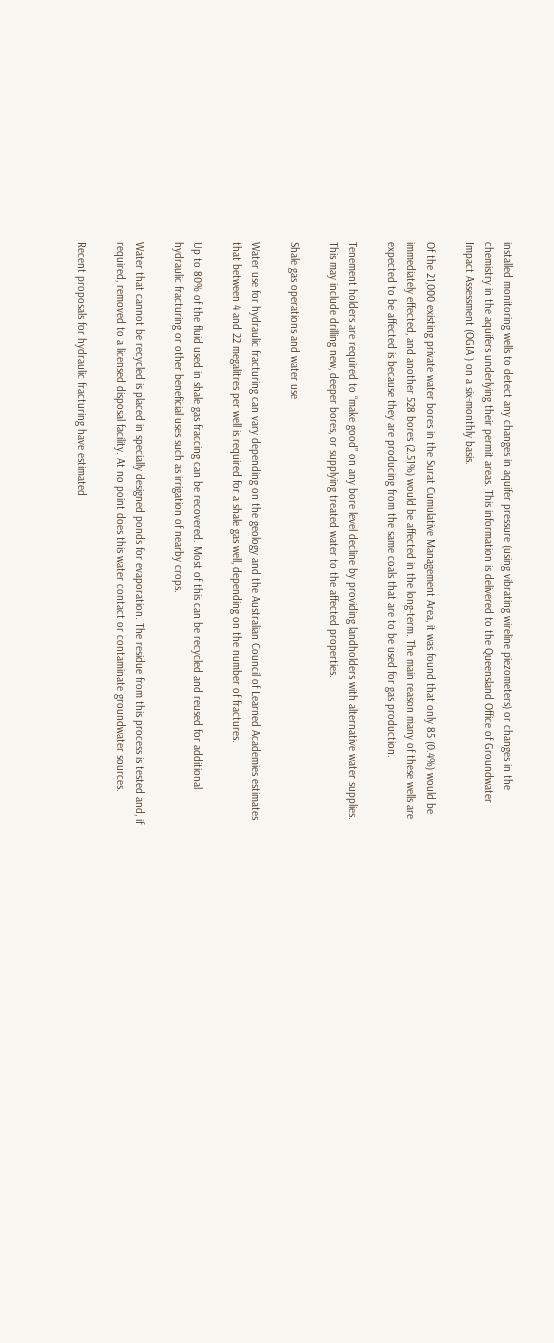installed monitoring wells to detect any changes in aquifer pressure (using vibrating wireline piezometers) or changes in the chemistry in the aquifers underlying their permit areas. This information is delivered to the Queensland Office of Groundwater Impact Assessment (OGIA ) on a six-monthly basis.

Of the 21,000 existing private water bores in the Surat Cumulative Management Area, it was found that only 85 (0.4%) would be immediately effected, and another 528 bores (2.51%) would be affected in the long-term. The main reason many of these wells are expected to be affected is because they are producing from the same coals that are to be used for gas production.

Tenement holders are required to “make good” on any bore level decline by providing landholders with alternative water supplies. This may include drilling new, deeper bores, or supplying treated water to the affected properties.

Shale gas operations and water use

Water use for hydraulic fracturing can vary depending on the geology and the Australian Council of Learned Academies estimates that between 4 and 22 megalitres per well is required for a shale gas well, depending on the number of fractures.

Up to 80% of the fluid used in shale gas fraccing can be recovered. Most of this can be recycled and reused for additional hydraulic fracturing or other beneficial uses such as irrigation of nearby crops.

Water that cannot be recycled is placed in specially designed ponds for evaporation. The residue from this process is tested and, if required, removed to a licensed disposal facility. At no point does this water contact or contaminate groundwater sources.

Recent proposals for hydraulic fracturing have estimated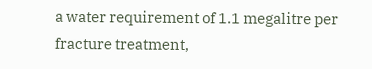a water requirement of 1.1 megalitre per fracture treatment,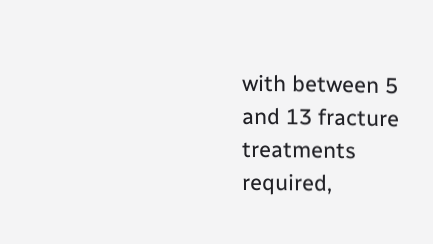with between 5 and 13 fracture treatments required,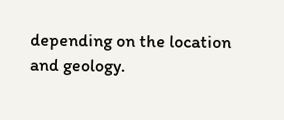depending on the location and geology.